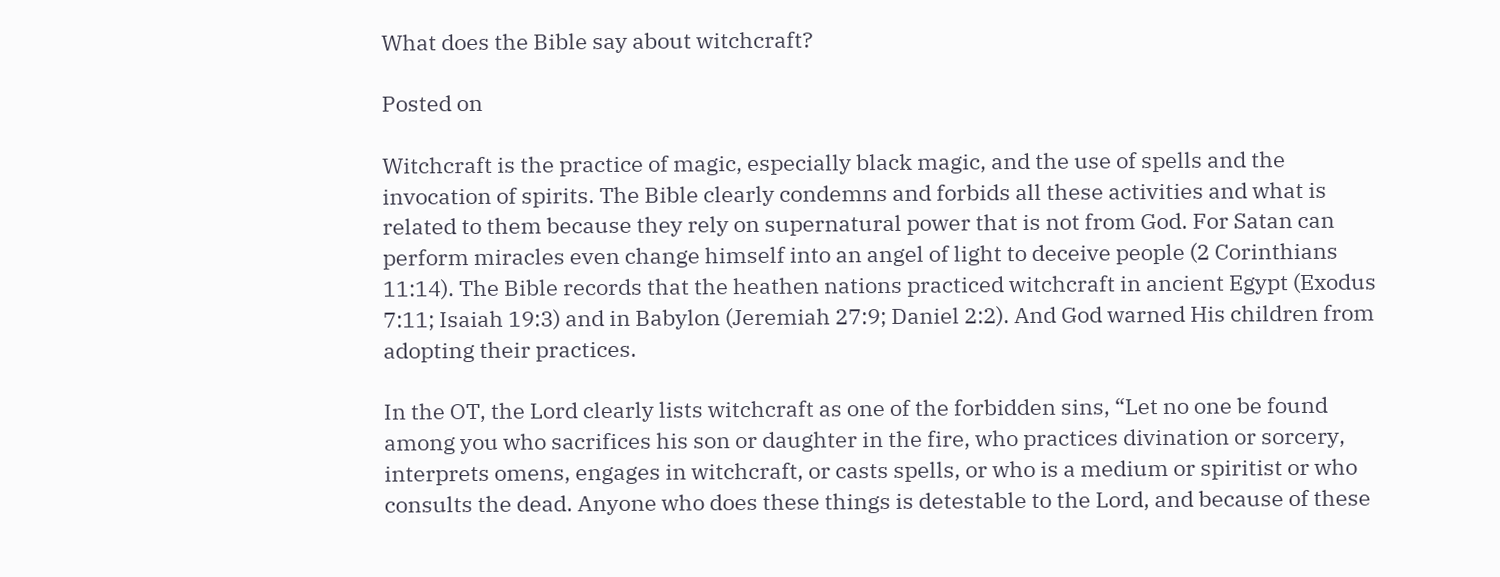What does the Bible say about witchcraft?

Posted on

Witchcraft is the practice of magic, especially black magic, and the use of spells and the invocation of spirits. The Bible clearly condemns and forbids all these activities and what is related to them because they rely on supernatural power that is not from God. For Satan can perform miracles even change himself into an angel of light to deceive people (2 Corinthians 11:14). The Bible records that the heathen nations practiced witchcraft in ancient Egypt (Exodus 7:11; Isaiah 19:3) and in Babylon (Jeremiah 27:9; Daniel 2:2). And God warned His children from adopting their practices.

In the OT, the Lord clearly lists witchcraft as one of the forbidden sins, “Let no one be found among you who sacrifices his son or daughter in the fire, who practices divination or sorcery, interprets omens, engages in witchcraft, or casts spells, or who is a medium or spiritist or who consults the dead. Anyone who does these things is detestable to the Lord, and because of these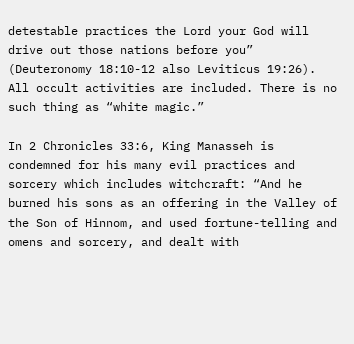detestable practices the Lord your God will drive out those nations before you” (Deuteronomy 18:10-12 also Leviticus 19:26). All occult activities are included. There is no such thing as “white magic.”

In 2 Chronicles 33:6, King Manasseh is condemned for his many evil practices and sorcery which includes witchcraft: “And he burned his sons as an offering in the Valley of the Son of Hinnom, and used fortune-telling and omens and sorcery, and dealt with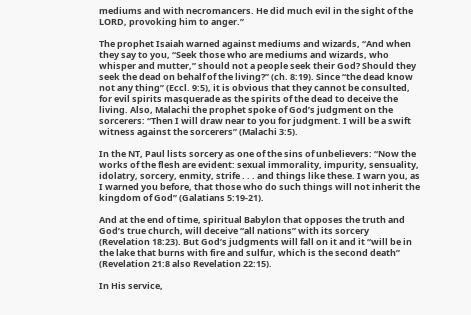mediums and with necromancers. He did much evil in the sight of the LORD, provoking him to anger.”

The prophet Isaiah warned against mediums and wizards, “And when they say to you, “Seek those who are mediums and wizards, who whisper and mutter,” should not a people seek their God? Should they seek the dead on behalf of the living?” (ch. 8:19). Since “the dead know not any thing” (Eccl. 9:5), it is obvious that they cannot be consulted, for evil spirits masquerade as the spirits of the dead to deceive the living. Also, Malachi the prophet spoke of God’s judgment on the sorcerers: “Then I will draw near to you for judgment. I will be a swift witness against the sorcerers” (Malachi 3:5).

In the NT, Paul lists sorcery as one of the sins of unbelievers: “Now the works of the flesh are evident: sexual immorality, impurity, sensuality, idolatry, sorcery, enmity, strife . . . and things like these. I warn you, as I warned you before, that those who do such things will not inherit the kingdom of God” (Galatians 5:19-21).

And at the end of time, spiritual Babylon that opposes the truth and God’s true church, will deceive “all nations” with its sorcery (Revelation 18:23). But God’s judgments will fall on it and it “will be in the lake that burns with fire and sulfur, which is the second death” (Revelation 21:8 also Revelation 22:15).

In His service,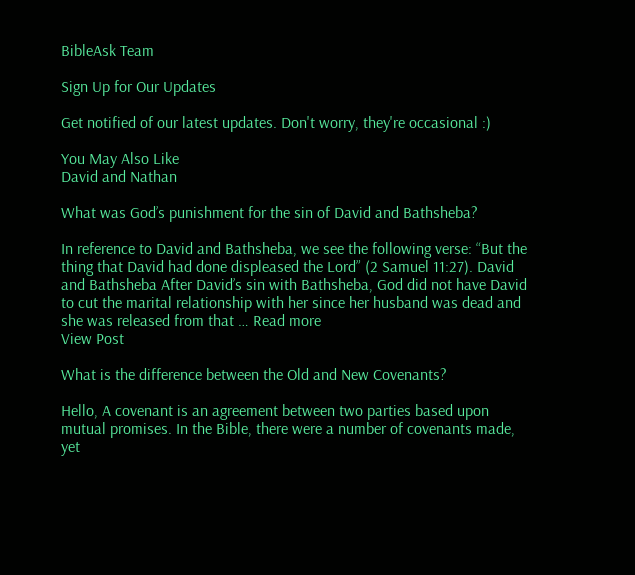BibleAsk Team

Sign Up for Our Updates

Get notified of our latest updates. Don't worry, they're occasional :)

You May Also Like
David and Nathan

What was God’s punishment for the sin of David and Bathsheba?

In reference to David and Bathsheba, we see the following verse: “But the thing that David had done displeased the Lord” (2 Samuel 11:27). David and Bathsheba After David’s sin with Bathsheba, God did not have David to cut the marital relationship with her since her husband was dead and she was released from that … Read more
View Post

What is the difference between the Old and New Covenants?

Hello, A covenant is an agreement between two parties based upon mutual promises. In the Bible, there were a number of covenants made, yet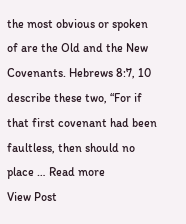the most obvious or spoken of are the Old and the New Covenants. Hebrews 8:7, 10 describe these two, “For if that first covenant had been faultless, then should no place … Read more
View Post